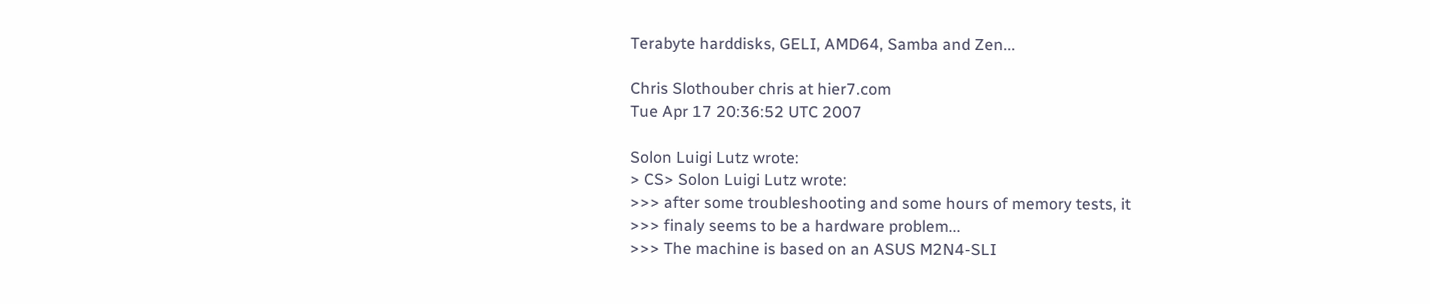Terabyte harddisks, GELI, AMD64, Samba and Zen...

Chris Slothouber chris at hier7.com
Tue Apr 17 20:36:52 UTC 2007

Solon Luigi Lutz wrote:
> CS> Solon Luigi Lutz wrote:
>>> after some troubleshooting and some hours of memory tests, it
>>> finaly seems to be a hardware problem...
>>> The machine is based on an ASUS M2N4-SLI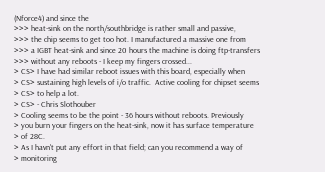(Nforce4) and since the
>>> heat-sink on the north/southbridge is rather small and passive,
>>> the chip seems to get too hot. I manufactured a massive one from
>>> a IGBT heat-sink and since 20 hours the machine is doing ftp-transfers
>>> without any reboots - I keep my fingers crossed...
> CS> I have had similar reboot issues with this board, especially when
> CS> sustaining high levels of i/o traffic.  Active cooling for chipset seems
> CS> to help a lot.
> CS> - Chris Slothouber
> Cooling seems to be the point - 36 hours without reboots. Previously
> you burn your fingers on the heat-sink, now it has surface temperature
> of 28C.
> As I havn't put any effort in that field; can you recommend a way of
> monitoring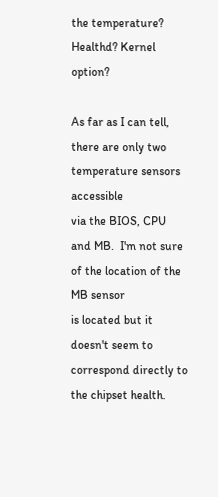the temperature? Healthd? Kernel option?

As far as I can tell, there are only two temperature sensors accessible
via the BIOS, CPU and MB.  I'm not sure of the location of the MB sensor
is located but it doesn't seem to correspond directly to the chipset health.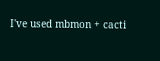I've used mbmon + cacti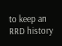to keep an RRD history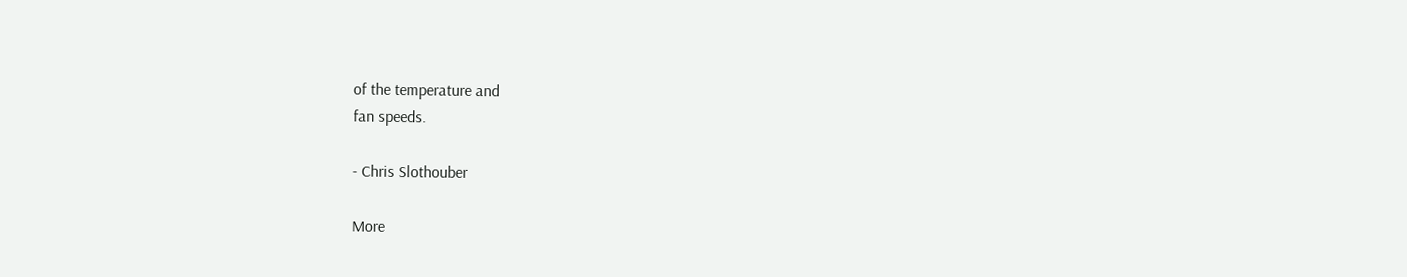of the temperature and
fan speeds.

- Chris Slothouber

More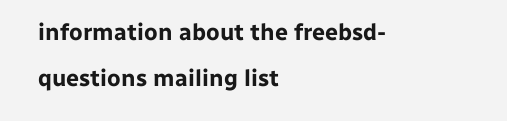information about the freebsd-questions mailing list